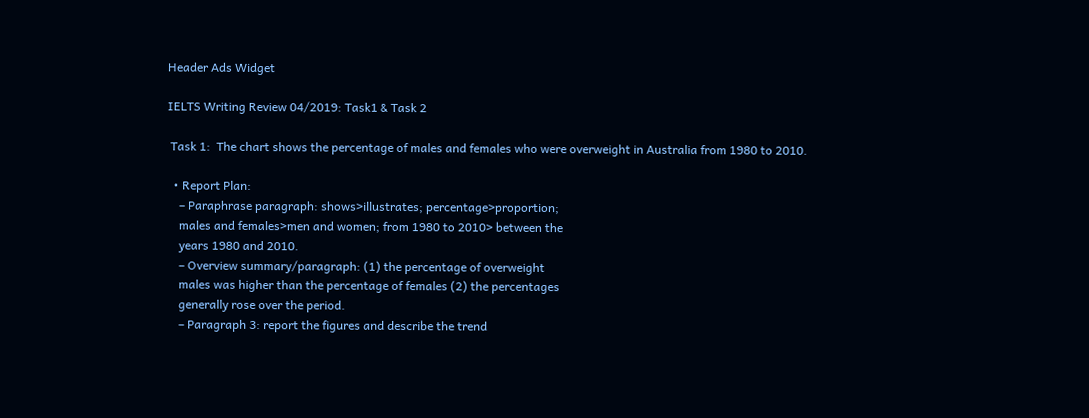Header Ads Widget

IELTS Writing Review 04/2019: Task1 & Task 2

 Task 1:  The chart shows the percentage of males and females who were overweight in Australia from 1980 to 2010.

  • Report Plan:
    – Paraphrase paragraph: shows>illustrates; percentage>proportion;
    males and females>men and women; from 1980 to 2010> between the
    years 1980 and 2010.
    – Overview summary/paragraph: (1) the percentage of overweight
    males was higher than the percentage of females (2) the percentages
    generally rose over the period.
    – Paragraph 3: report the figures and describe the trend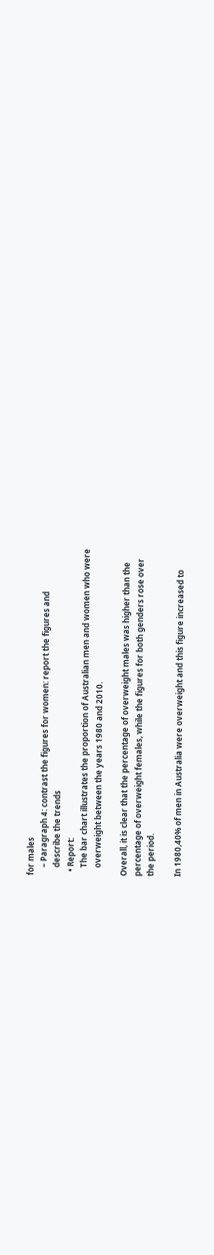for males
    – Paragraph 4: contrast the figures for women: report the figures and
    describe the trends
  • Report:
    The bar chart illustrates the proportion of Australian men and women who were
    overweight between the years 1980 and 2010.

Overall, it is clear that the percentage of overweight males was higher than the
percentage of overweight females, while the figures for both genders rose over
the period.

In 1980,40% of men in Australia were overweight and this figure increased to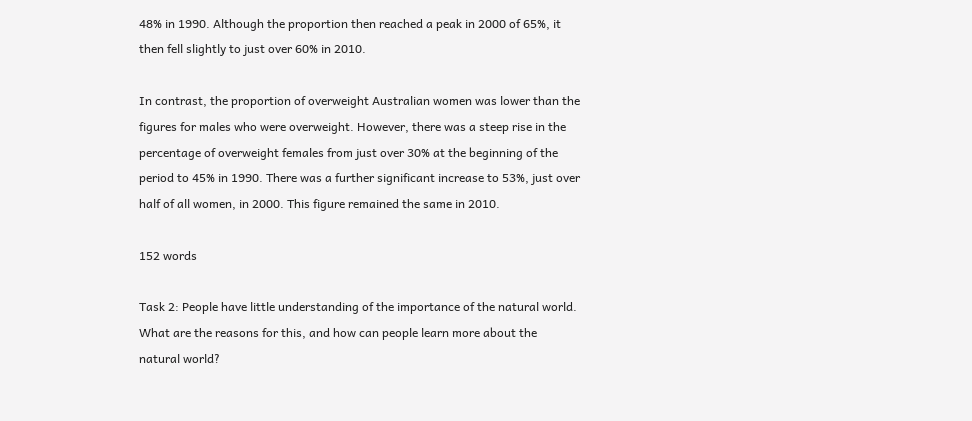48% in 1990. Although the proportion then reached a peak in 2000 of 65%, it
then fell slightly to just over 60% in 2010.

In contrast, the proportion of overweight Australian women was lower than the
figures for males who were overweight. However, there was a steep rise in the
percentage of overweight females from just over 30% at the beginning of the
period to 45% in 1990. There was a further significant increase to 53%, just over
half of all women, in 2000. This figure remained the same in 2010.

152 words

Task 2: People have little understanding of the importance of the natural world.
What are the reasons for this, and how can people learn more about the
natural world?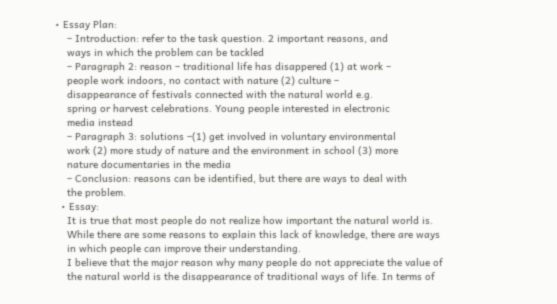• Essay Plan:
    – Introduction: refer to the task question. 2 important reasons, and
    ways in which the problem can be tackled
    – Paragraph 2: reason – traditional life has disappered (1) at work –
    people work indoors, no contact with nature (2) culture –
    disappearance of festivals connected with the natural world e.g.
    spring or harvest celebrations. Young people interested in electronic
    media instead
    – Paragraph 3: solutions –(1) get involved in voluntary environmental
    work (2) more study of nature and the environment in school (3) more
    nature documentaries in the media
    – Conclusion: reasons can be identified, but there are ways to deal with
    the problem.
  • Essay:
    It is true that most people do not realize how important the natural world is.
    While there are some reasons to explain this lack of knowledge, there are ways
    in which people can improve their understanding.
    I believe that the major reason why many people do not appreciate the value of
    the natural world is the disappearance of traditional ways of life. In terms of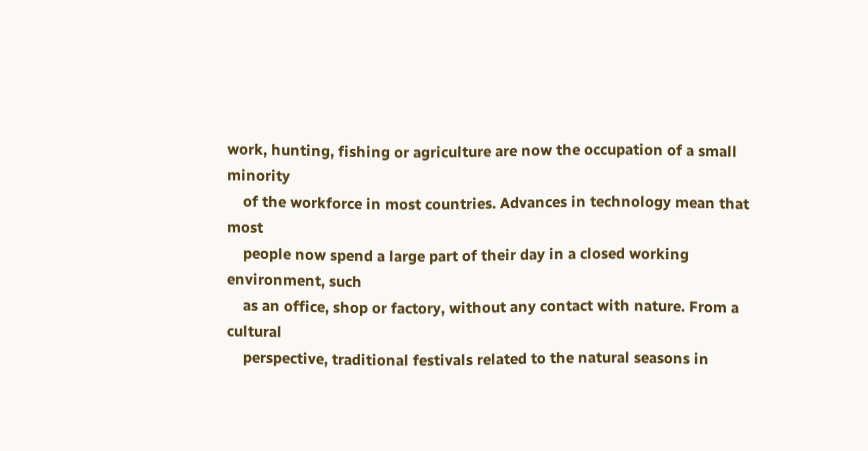work, hunting, fishing or agriculture are now the occupation of a small minority
    of the workforce in most countries. Advances in technology mean that most
    people now spend a large part of their day in a closed working environment, such
    as an office, shop or factory, without any contact with nature. From a cultural
    perspective, traditional festivals related to the natural seasons in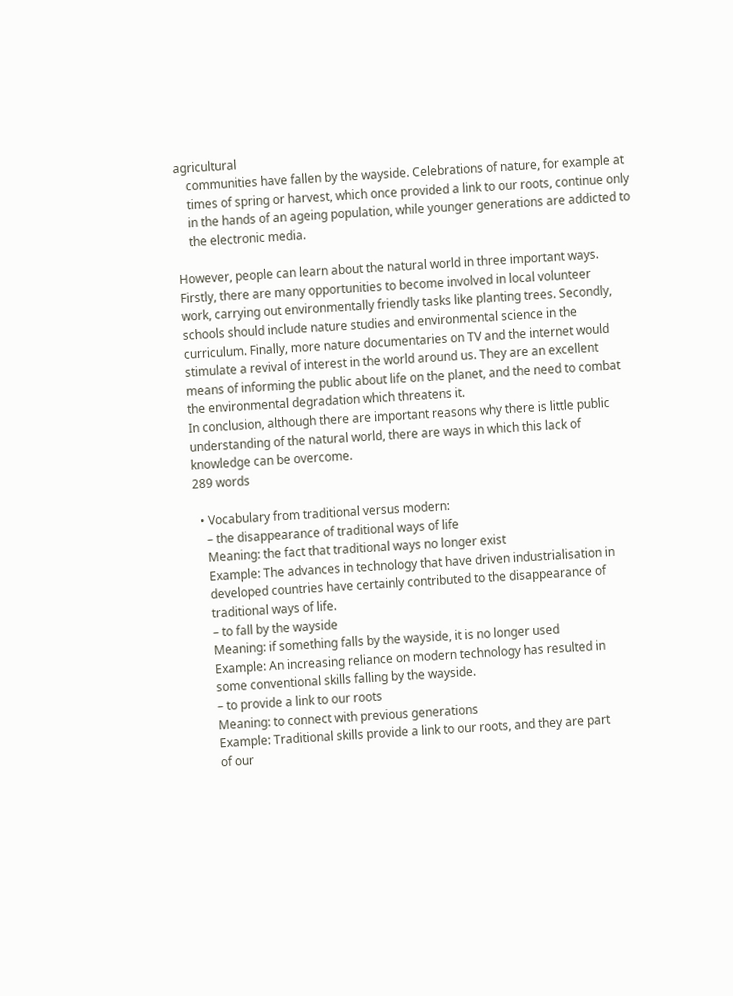agricultural
    communities have fallen by the wayside. Celebrations of nature, for example at
    times of spring or harvest, which once provided a link to our roots, continue only
    in the hands of an ageing population, while younger generations are addicted to
    the electronic media.

However, people can learn about the natural world in three important ways.
Firstly, there are many opportunities to become involved in local volunteer
work, carrying out environmentally friendly tasks like planting trees. Secondly,
schools should include nature studies and environmental science in the
curriculum. Finally, more nature documentaries on TV and the internet would
stimulate a revival of interest in the world around us. They are an excellent
means of informing the public about life on the planet, and the need to combat
the environmental degradation which threatens it.
In conclusion, although there are important reasons why there is little public
understanding of the natural world, there are ways in which this lack of
knowledge can be overcome.
289 words

  • Vocabulary from traditional versus modern:
    – the disappearance of traditional ways of life
    Meaning: the fact that traditional ways no longer exist
    Example: The advances in technology that have driven industrialisation in
    developed countries have certainly contributed to the disappearance of
    traditional ways of life.
    – to fall by the wayside
    Meaning: if something falls by the wayside, it is no longer used
    Example: An increasing reliance on modern technology has resulted in
    some conventional skills falling by the wayside.
    – to provide a link to our roots
    Meaning: to connect with previous generations
    Example: Traditional skills provide a link to our roots, and they are part
    of our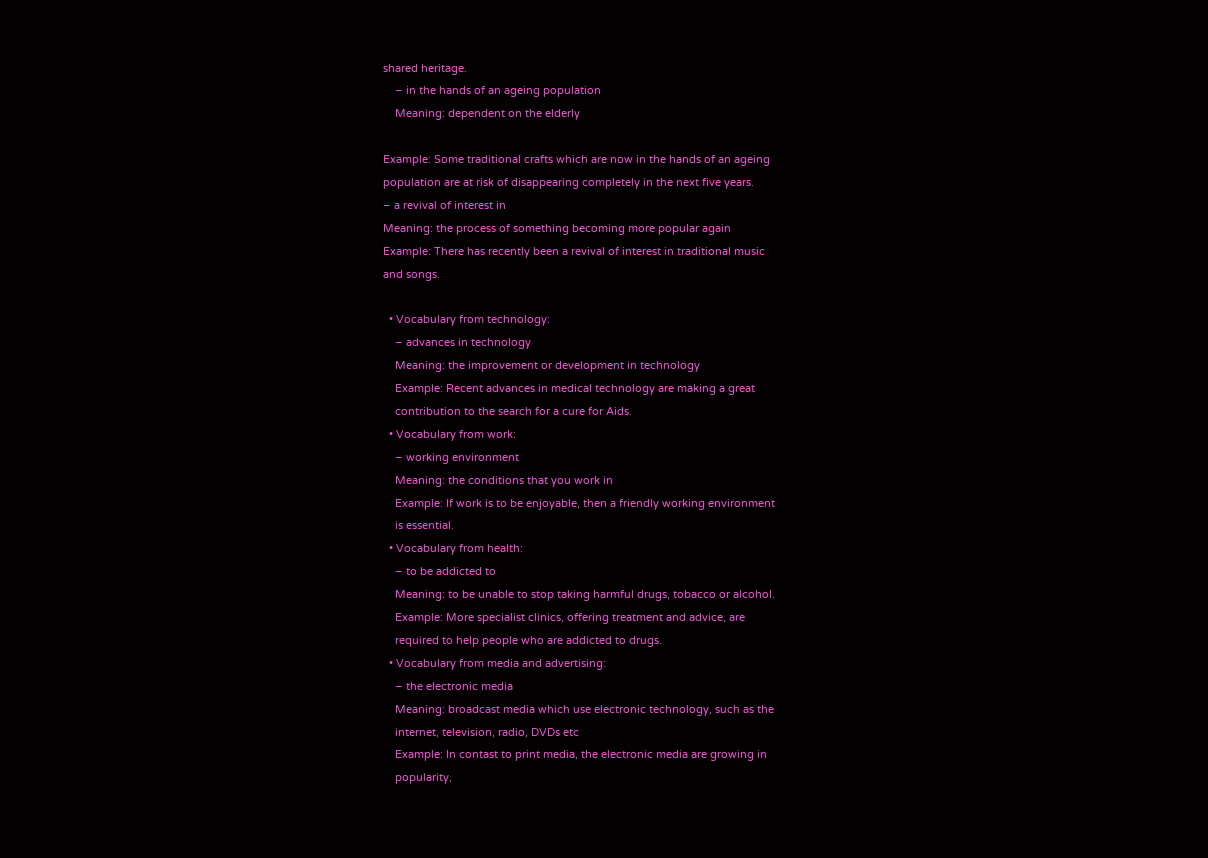shared heritage.
    – in the hands of an ageing population
    Meaning: dependent on the elderly

Example: Some traditional crafts which are now in the hands of an ageing
population are at risk of disappearing completely in the next five years.
– a revival of interest in
Meaning: the process of something becoming more popular again
Example: There has recently been a revival of interest in traditional music
and songs.

  • Vocabulary from technology:
    – advances in technology
    Meaning: the improvement or development in technology
    Example: Recent advances in medical technology are making a great
    contribution to the search for a cure for Aids.
  • Vocabulary from work:
    – working environment
    Meaning: the conditions that you work in
    Example: If work is to be enjoyable, then a friendly working environment
    is essential.
  • Vocabulary from health:
    – to be addicted to
    Meaning: to be unable to stop taking harmful drugs, tobacco or alcohol.
    Example: More specialist clinics, offering treatment and advice, are
    required to help people who are addicted to drugs.
  • Vocabulary from media and advertising:
    – the electronic media
    Meaning: broadcast media which use electronic technology, such as the
    internet, television, radio, DVDs etc
    Example: In contast to print media, the electronic media are growing in
    popularity,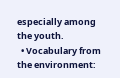especially among the youth.
  • Vocabulary from the environment: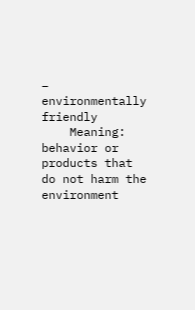– environmentally friendly
    Meaning: behavior or products that do not harm the environment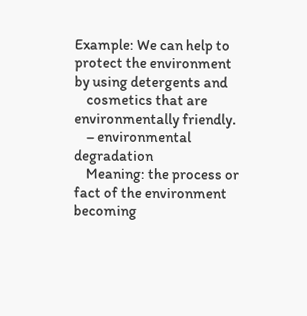Example: We can help to protect the environment by using detergents and
    cosmetics that are environmentally friendly.
    – environmental degradation
    Meaning: the process or fact of the environment becoming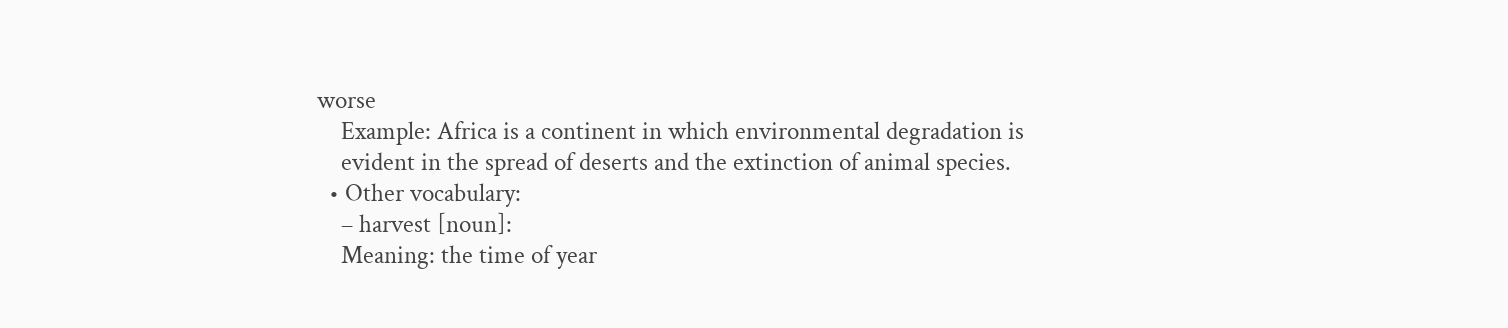worse
    Example: Africa is a continent in which environmental degradation is
    evident in the spread of deserts and the extinction of animal species.
  • Other vocabulary:
    – harvest [noun]:
    Meaning: the time of year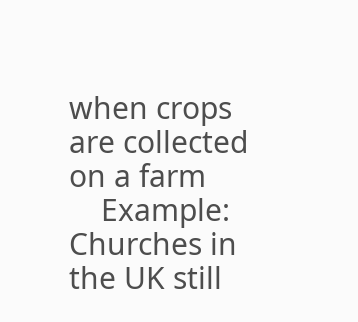when crops are collected on a farm
    Example: Churches in the UK still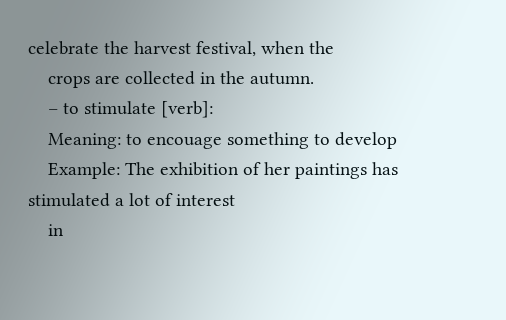celebrate the harvest festival, when the
    crops are collected in the autumn.
    – to stimulate [verb]:
    Meaning: to encouage something to develop
    Example: The exhibition of her paintings has stimulated a lot of interest
    in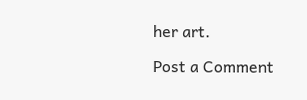her art.

Post a Comment